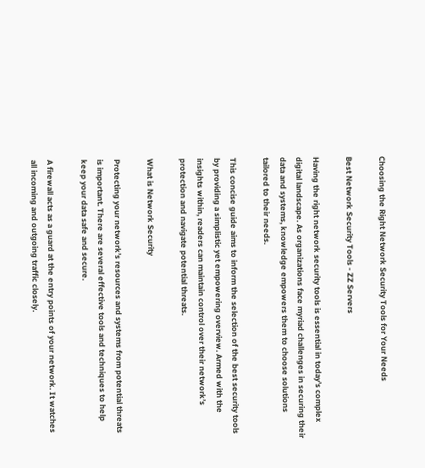Choosing the Right Network Security Tools for Your Needs

Best Network Security Tools - ZZ Servers

Having the right network security tools is essential in today’s complex digital landscape. As organizations face myriad challenges in securing their data and systems, knowledge empowers them to choose solutions tailored to their needs.

This concise guide aims to inform the selection of the best security tools by providing a simplistic yet empowering overview. Armed with the insights within, readers can maintain control over their network’s protection and navigate potential threats.

What is Network Security

Protecting your network’s resources and systems from potential threats is important. There are several effective tools and techniques to help keep your data safe and secure.

A firewall acts as a guard at the entry points of your network. It watches all incoming and outgoing traffic closely.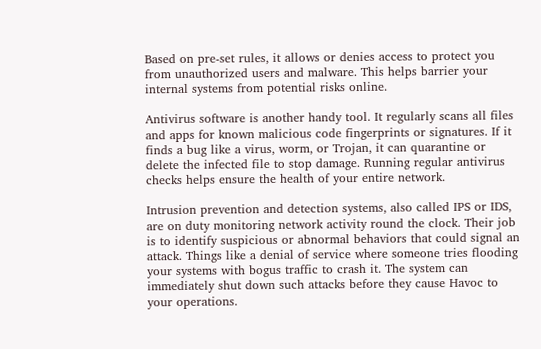Based on pre-set rules, it allows or denies access to protect you from unauthorized users and malware. This helps barrier your internal systems from potential risks online.

Antivirus software is another handy tool. It regularly scans all files and apps for known malicious code fingerprints or signatures. If it finds a bug like a virus, worm, or Trojan, it can quarantine or delete the infected file to stop damage. Running regular antivirus checks helps ensure the health of your entire network.

Intrusion prevention and detection systems, also called IPS or IDS, are on duty monitoring network activity round the clock. Their job is to identify suspicious or abnormal behaviors that could signal an attack. Things like a denial of service where someone tries flooding your systems with bogus traffic to crash it. The system can immediately shut down such attacks before they cause Havoc to your operations.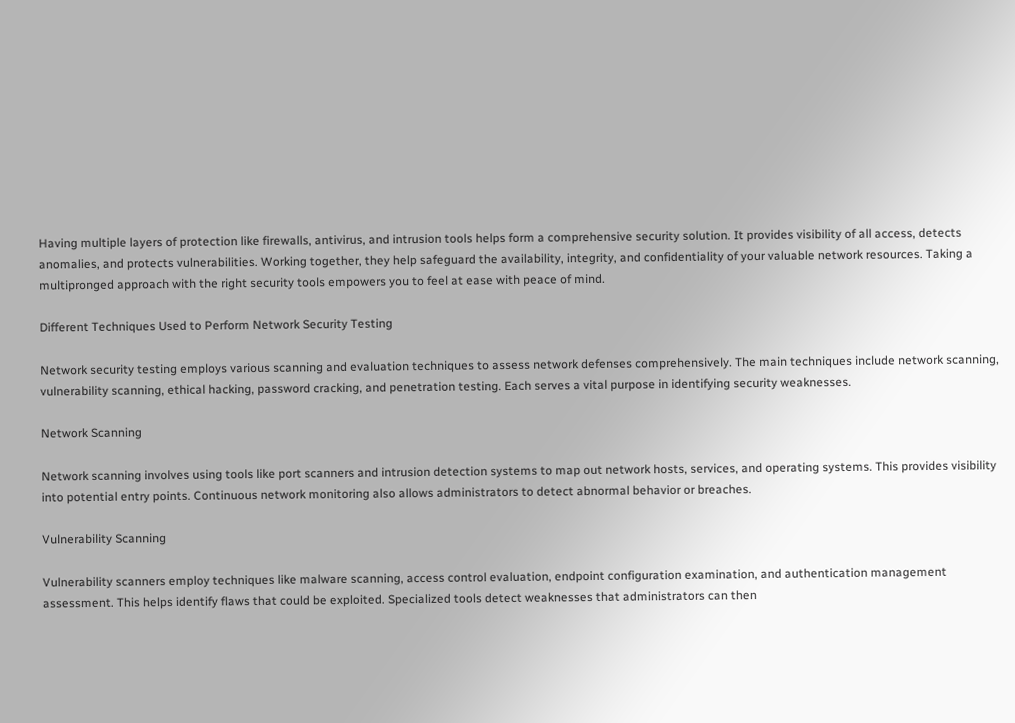Having multiple layers of protection like firewalls, antivirus, and intrusion tools helps form a comprehensive security solution. It provides visibility of all access, detects anomalies, and protects vulnerabilities. Working together, they help safeguard the availability, integrity, and confidentiality of your valuable network resources. Taking a multipronged approach with the right security tools empowers you to feel at ease with peace of mind.

Different Techniques Used to Perform Network Security Testing

Network security testing employs various scanning and evaluation techniques to assess network defenses comprehensively. The main techniques include network scanning, vulnerability scanning, ethical hacking, password cracking, and penetration testing. Each serves a vital purpose in identifying security weaknesses.

Network Scanning

Network scanning involves using tools like port scanners and intrusion detection systems to map out network hosts, services, and operating systems. This provides visibility into potential entry points. Continuous network monitoring also allows administrators to detect abnormal behavior or breaches.

Vulnerability Scanning

Vulnerability scanners employ techniques like malware scanning, access control evaluation, endpoint configuration examination, and authentication management assessment. This helps identify flaws that could be exploited. Specialized tools detect weaknesses that administrators can then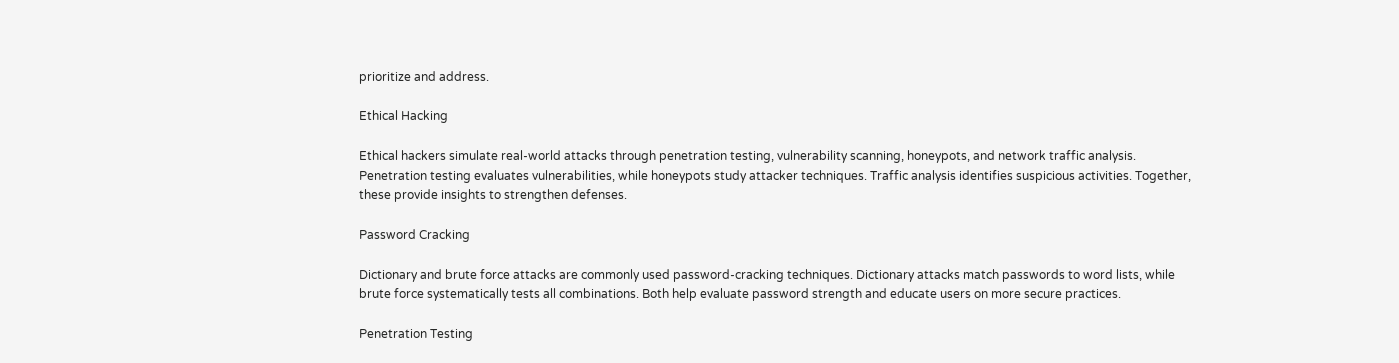prioritize and address.

Ethical Hacking

Ethical hackers simulate real-world attacks through penetration testing, vulnerability scanning, honeypots, and network traffic analysis. Penetration testing evaluates vulnerabilities, while honeypots study attacker techniques. Traffic analysis identifies suspicious activities. Together, these provide insights to strengthen defenses.

Password Cracking

Dictionary and brute force attacks are commonly used password-cracking techniques. Dictionary attacks match passwords to word lists, while brute force systematically tests all combinations. Both help evaluate password strength and educate users on more secure practices.

Penetration Testing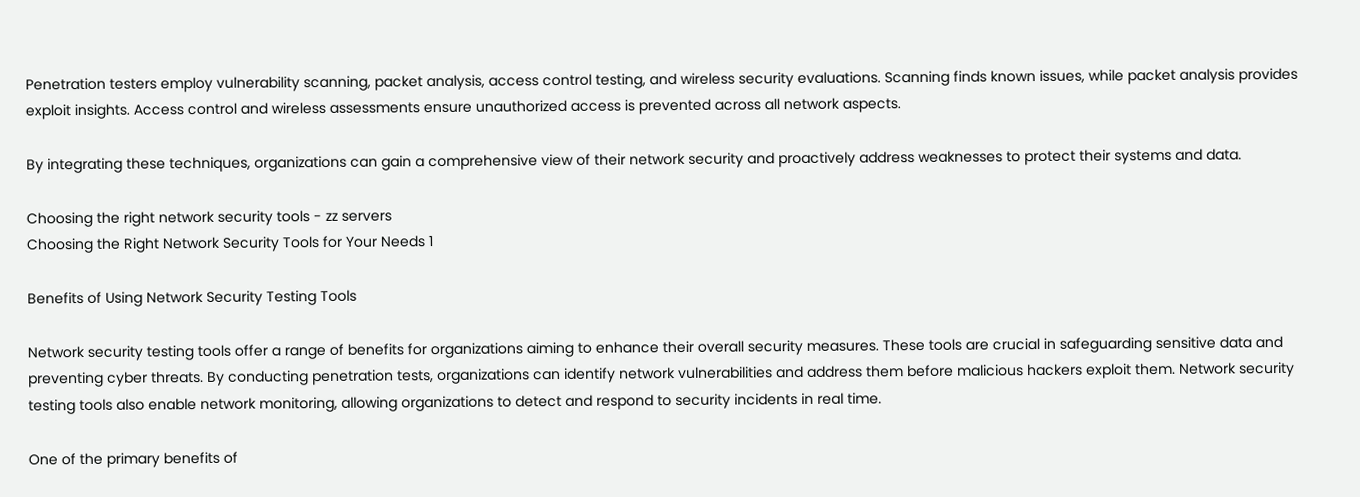Penetration testers employ vulnerability scanning, packet analysis, access control testing, and wireless security evaluations. Scanning finds known issues, while packet analysis provides exploit insights. Access control and wireless assessments ensure unauthorized access is prevented across all network aspects.

By integrating these techniques, organizations can gain a comprehensive view of their network security and proactively address weaknesses to protect their systems and data.

Choosing the right network security tools - zz servers
Choosing the Right Network Security Tools for Your Needs 1

Benefits of Using Network Security Testing Tools

Network security testing tools offer a range of benefits for organizations aiming to enhance their overall security measures. These tools are crucial in safeguarding sensitive data and preventing cyber threats. By conducting penetration tests, organizations can identify network vulnerabilities and address them before malicious hackers exploit them. Network security testing tools also enable network monitoring, allowing organizations to detect and respond to security incidents in real time.

One of the primary benefits of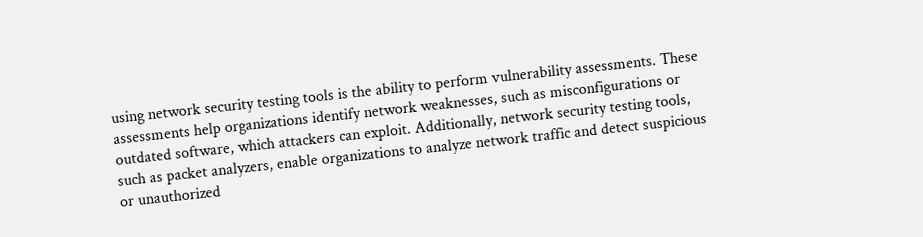using network security testing tools is the ability to perform vulnerability assessments. These assessments help organizations identify network weaknesses, such as misconfigurations or outdated software, which attackers can exploit. Additionally, network security testing tools, such as packet analyzers, enable organizations to analyze network traffic and detect suspicious or unauthorized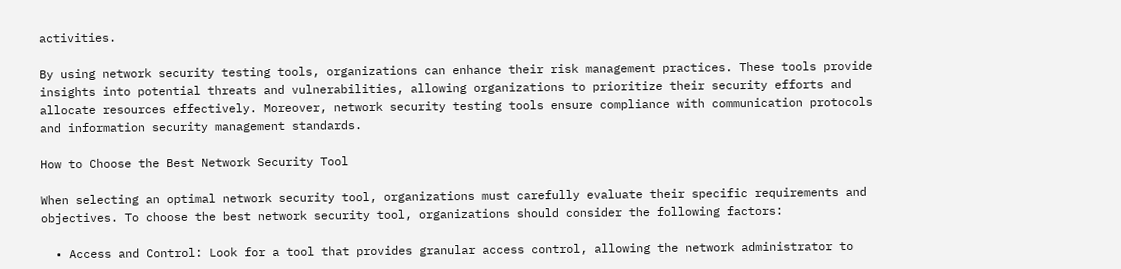activities.

By using network security testing tools, organizations can enhance their risk management practices. These tools provide insights into potential threats and vulnerabilities, allowing organizations to prioritize their security efforts and allocate resources effectively. Moreover, network security testing tools ensure compliance with communication protocols and information security management standards.

How to Choose the Best Network Security Tool

When selecting an optimal network security tool, organizations must carefully evaluate their specific requirements and objectives. To choose the best network security tool, organizations should consider the following factors:

  • Access and Control: Look for a tool that provides granular access control, allowing the network administrator to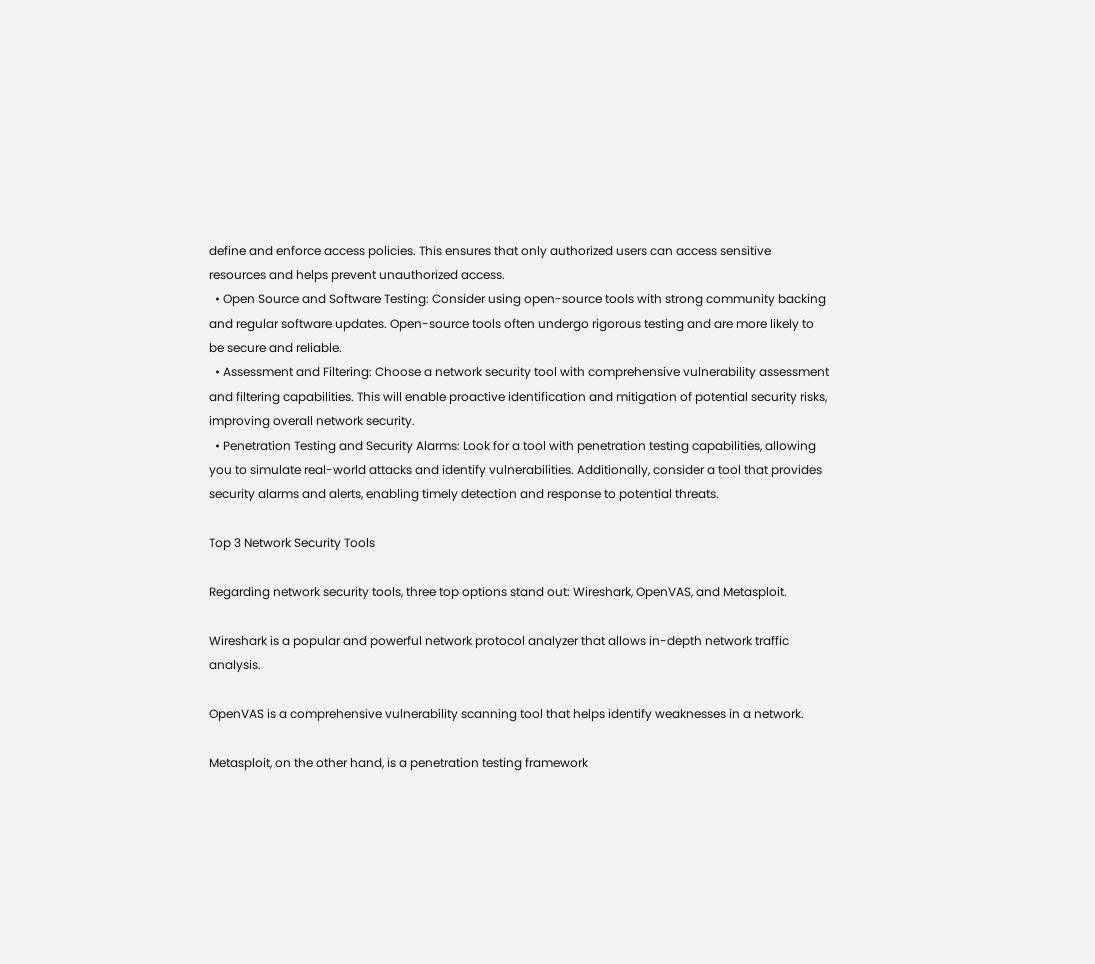define and enforce access policies. This ensures that only authorized users can access sensitive resources and helps prevent unauthorized access.
  • Open Source and Software Testing: Consider using open-source tools with strong community backing and regular software updates. Open-source tools often undergo rigorous testing and are more likely to be secure and reliable.
  • Assessment and Filtering: Choose a network security tool with comprehensive vulnerability assessment and filtering capabilities. This will enable proactive identification and mitigation of potential security risks, improving overall network security.
  • Penetration Testing and Security Alarms: Look for a tool with penetration testing capabilities, allowing you to simulate real-world attacks and identify vulnerabilities. Additionally, consider a tool that provides security alarms and alerts, enabling timely detection and response to potential threats.

Top 3 Network Security Tools

Regarding network security tools, three top options stand out: Wireshark, OpenVAS, and Metasploit.

Wireshark is a popular and powerful network protocol analyzer that allows in-depth network traffic analysis.

OpenVAS is a comprehensive vulnerability scanning tool that helps identify weaknesses in a network.

Metasploit, on the other hand, is a penetration testing framework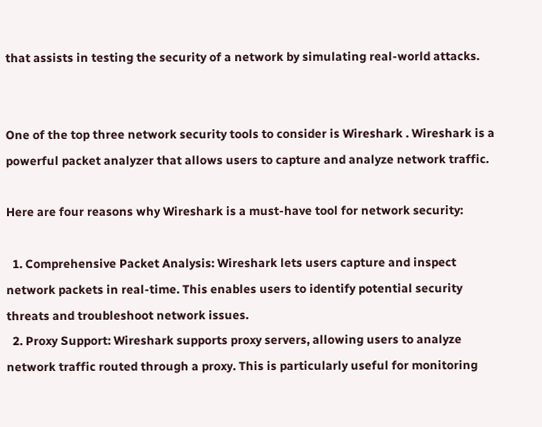that assists in testing the security of a network by simulating real-world attacks.


One of the top three network security tools to consider is Wireshark . Wireshark is a powerful packet analyzer that allows users to capture and analyze network traffic.

Here are four reasons why Wireshark is a must-have tool for network security:

  1. Comprehensive Packet Analysis: Wireshark lets users capture and inspect network packets in real-time. This enables users to identify potential security threats and troubleshoot network issues.
  2. Proxy Support: Wireshark supports proxy servers, allowing users to analyze network traffic routed through a proxy. This is particularly useful for monitoring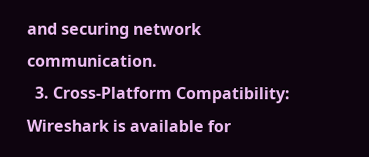and securing network communication.
  3. Cross-Platform Compatibility: Wireshark is available for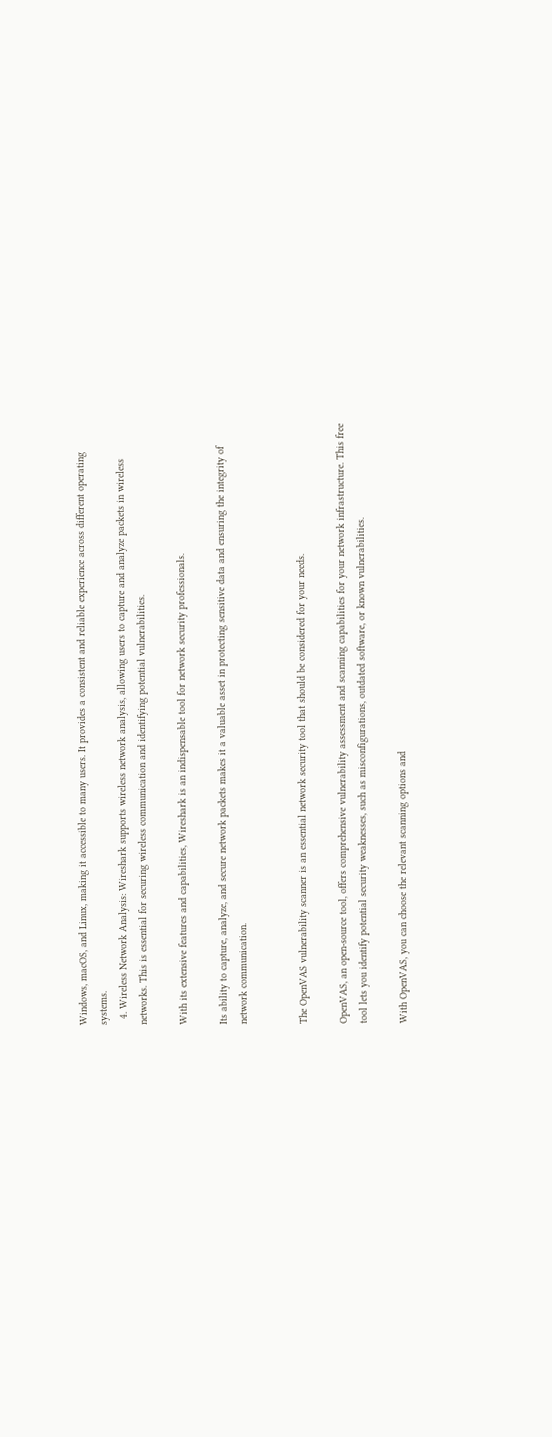Windows, macOS, and Linux, making it accessible to many users. It provides a consistent and reliable experience across different operating systems.
  4. Wireless Network Analysis: Wireshark supports wireless network analysis, allowing users to capture and analyze packets in wireless networks. This is essential for securing wireless communication and identifying potential vulnerabilities.

With its extensive features and capabilities, Wireshark is an indispensable tool for network security professionals.

Its ability to capture, analyze, and secure network packets makes it a valuable asset in protecting sensitive data and ensuring the integrity of network communication.


The OpenVAS vulnerability scanner is an essential network security tool that should be considered for your needs.

OpenVAS, an open-source tool, offers comprehensive vulnerability assessment and scanning capabilities for your network infrastructure. This free tool lets you identify potential security weaknesses, such as misconfigurations, outdated software, or known vulnerabilities.

With OpenVAS, you can choose the relevant scanning options and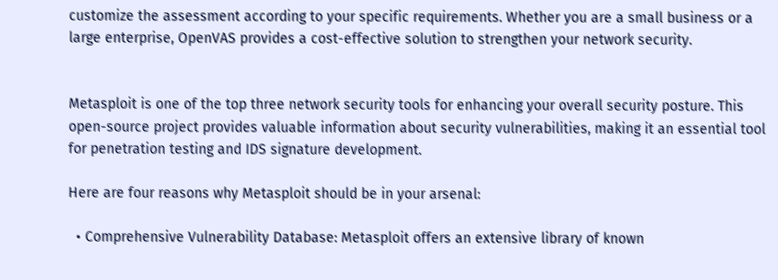customize the assessment according to your specific requirements. Whether you are a small business or a large enterprise, OpenVAS provides a cost-effective solution to strengthen your network security.


Metasploit is one of the top three network security tools for enhancing your overall security posture. This open-source project provides valuable information about security vulnerabilities, making it an essential tool for penetration testing and IDS signature development.

Here are four reasons why Metasploit should be in your arsenal:

  • Comprehensive Vulnerability Database: Metasploit offers an extensive library of known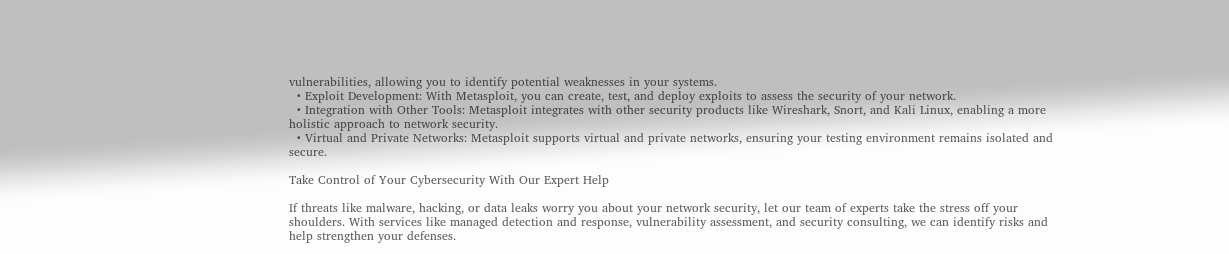vulnerabilities, allowing you to identify potential weaknesses in your systems.
  • Exploit Development: With Metasploit, you can create, test, and deploy exploits to assess the security of your network.
  • Integration with Other Tools: Metasploit integrates with other security products like Wireshark, Snort, and Kali Linux, enabling a more holistic approach to network security.
  • Virtual and Private Networks: Metasploit supports virtual and private networks, ensuring your testing environment remains isolated and secure.

Take Control of Your Cybersecurity With Our Expert Help

If threats like malware, hacking, or data leaks worry you about your network security, let our team of experts take the stress off your shoulders. With services like managed detection and response, vulnerability assessment, and security consulting, we can identify risks and help strengthen your defenses.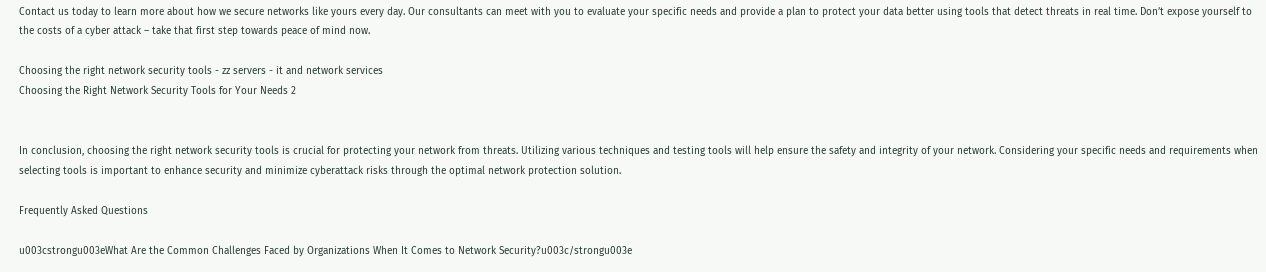Contact us today to learn more about how we secure networks like yours every day. Our consultants can meet with you to evaluate your specific needs and provide a plan to protect your data better using tools that detect threats in real time. Don’t expose yourself to the costs of a cyber attack – take that first step towards peace of mind now.

Choosing the right network security tools - zz servers - it and network services
Choosing the Right Network Security Tools for Your Needs 2


In conclusion, choosing the right network security tools is crucial for protecting your network from threats. Utilizing various techniques and testing tools will help ensure the safety and integrity of your network. Considering your specific needs and requirements when selecting tools is important to enhance security and minimize cyberattack risks through the optimal network protection solution.

Frequently Asked Questions

u003cstrongu003eWhat Are the Common Challenges Faced by Organizations When It Comes to Network Security?u003c/strongu003e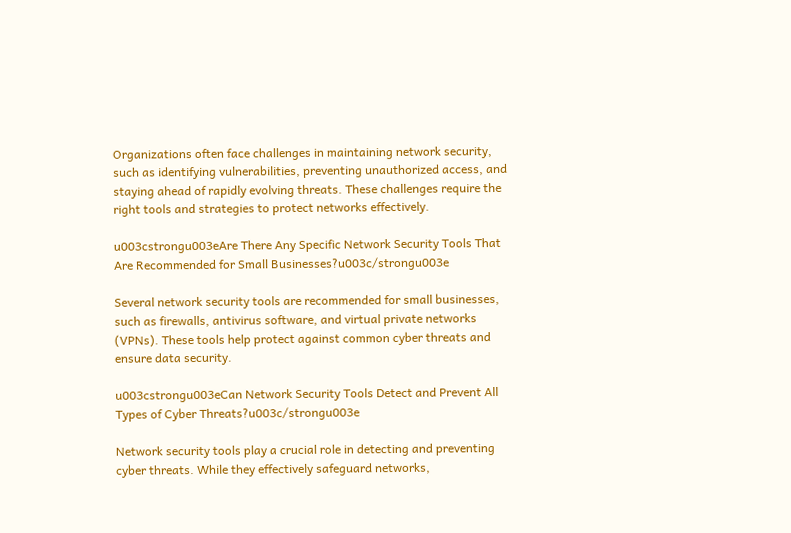Organizations often face challenges in maintaining network security, such as identifying vulnerabilities, preventing unauthorized access, and staying ahead of rapidly evolving threats. These challenges require the right tools and strategies to protect networks effectively.

u003cstrongu003eAre There Any Specific Network Security Tools That Are Recommended for Small Businesses?u003c/strongu003e

Several network security tools are recommended for small businesses, such as firewalls, antivirus software, and virtual private networks (VPNs). These tools help protect against common cyber threats and ensure data security.

u003cstrongu003eCan Network Security Tools Detect and Prevent All Types of Cyber Threats?u003c/strongu003e

Network security tools play a crucial role in detecting and preventing cyber threats. While they effectively safeguard networks,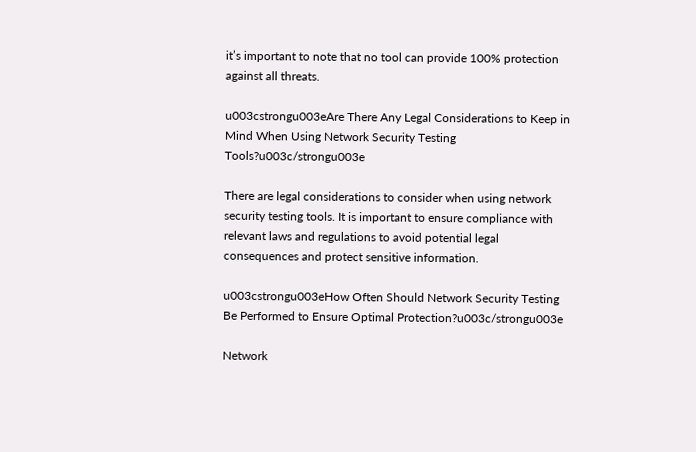it’s important to note that no tool can provide 100% protection against all threats.

u003cstrongu003eAre There Any Legal Considerations to Keep in Mind When Using Network Security Testing Tools?u003c/strongu003e

There are legal considerations to consider when using network security testing tools. It is important to ensure compliance with relevant laws and regulations to avoid potential legal consequences and protect sensitive information.

u003cstrongu003eHow Often Should Network Security Testing Be Performed to Ensure Optimal Protection?u003c/strongu003e

Network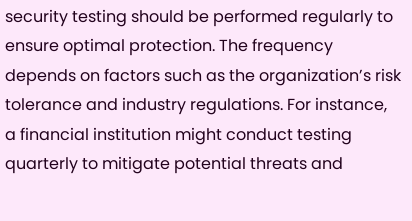security testing should be performed regularly to ensure optimal protection. The frequency depends on factors such as the organization’s risk tolerance and industry regulations. For instance, a financial institution might conduct testing quarterly to mitigate potential threats and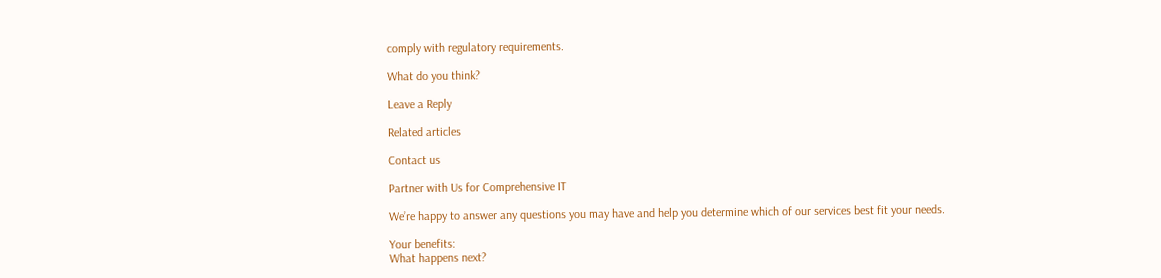comply with regulatory requirements.

What do you think?

Leave a Reply

Related articles

Contact us

Partner with Us for Comprehensive IT

We’re happy to answer any questions you may have and help you determine which of our services best fit your needs.

Your benefits:
What happens next?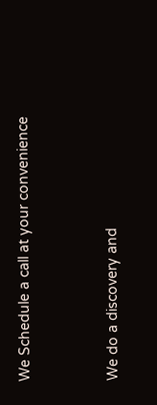We Schedule a call at your convenience


We do a discovery and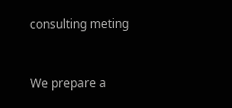consulting meting


We prepare a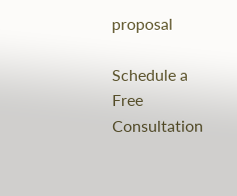proposal

Schedule a Free Consultation